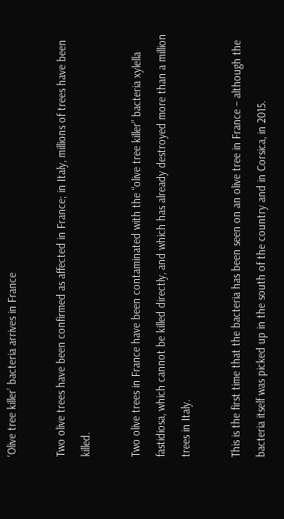‘Olive tree killer’ bacteria arrives in France

Two olive trees have been confirmed as affected in France; in Italy, millions of trees have been killed.

Two olive trees in France have been contaminated with the “olive tree killer” bacteria xylella fastidiosa, which cannot be killed directly, and which has already destroyed more than a million trees in Italy.

This is the first time that the bacteria has been seen on an olive tree in France – although the bacteria itself was picked up in the south of the country and in Corsica, in 2015.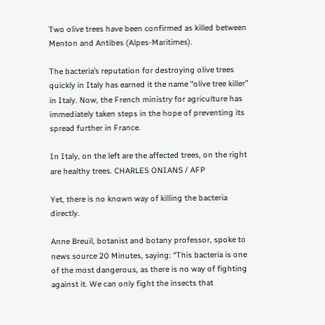Two olive trees have been confirmed as killed between Menton and Antibes (Alpes-Maritimes).

The bacteria’s reputation for destroying olive trees quickly in Italy has earned it the name “olive tree killer” in Italy. Now, the French ministry for agriculture has immediately taken steps in the hope of preventing its spread further in France.

In Italy, on the left are the affected trees, on the right are healthy trees. CHARLES ONIANS / AFP

Yet, there is no known way of killing the bacteria directly.

Anne Breuil, botanist and botany professor, spoke to news source 20 Minutes, saying: “This bacteria is one of the most dangerous, as there is no way of fighting against it. We can only fight the insects that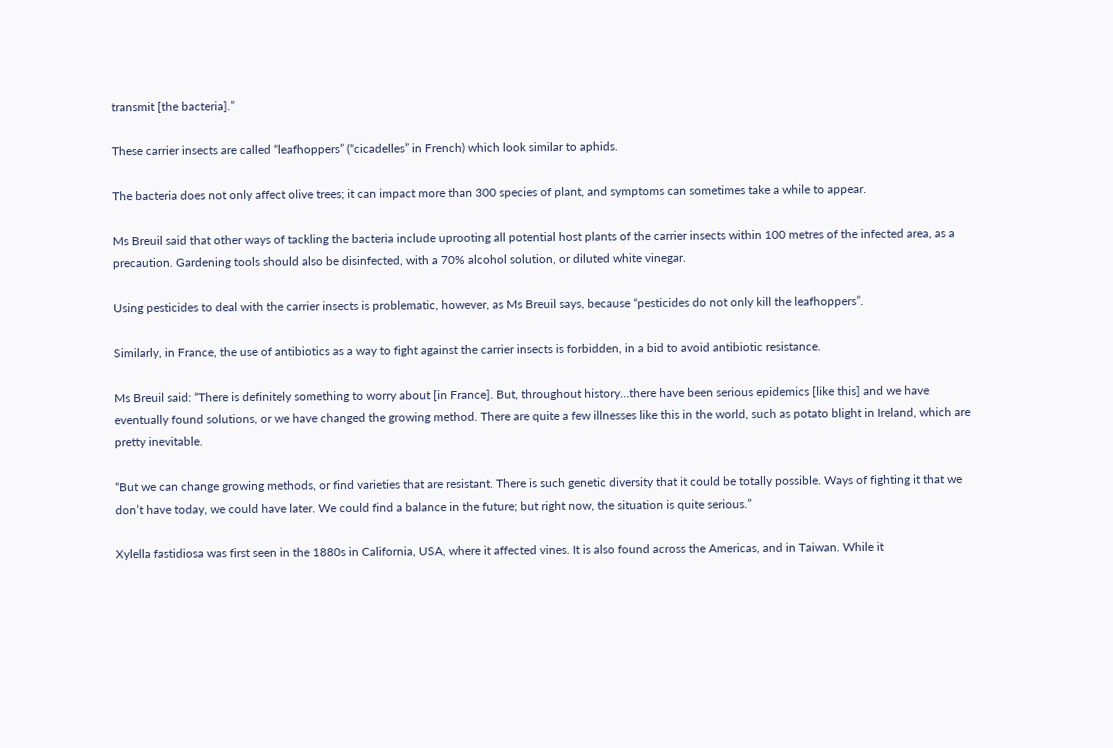transmit [the bacteria].”

These carrier insects are called “leafhoppers” (“cicadelles” in French) which look similar to aphids.

The bacteria does not only affect olive trees; it can impact more than 300 species of plant, and symptoms can sometimes take a while to appear.

Ms Breuil said that other ways of tackling the bacteria include uprooting all potential host plants of the carrier insects within 100 metres of the infected area, as a precaution. Gardening tools should also be disinfected, with a 70% alcohol solution, or diluted white vinegar.

Using pesticides to deal with the carrier insects is problematic, however, as Ms Breuil says, because “pesticides do not only kill the leafhoppers”.

Similarly, in France, the use of antibiotics as a way to fight against the carrier insects is forbidden, in a bid to avoid antibiotic resistance.

Ms Breuil said: “There is definitely something to worry about [in France]. But, throughout history…there have been serious epidemics [like this] and we have eventually found solutions, or we have changed the growing method. There are quite a few illnesses like this in the world, such as potato blight in Ireland, which are pretty inevitable.

“But we can change growing methods, or find varieties that are resistant. There is such genetic diversity that it could be totally possible. Ways of fighting it that we don’t have today, we could have later. We could find a balance in the future; but right now, the situation is quite serious.”

Xylella fastidiosa was first seen in the 1880s in California, USA, where it affected vines. It is also found across the Americas, and in Taiwan. While it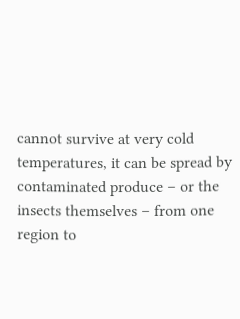cannot survive at very cold temperatures, it can be spread by contaminated produce – or the insects themselves – from one region to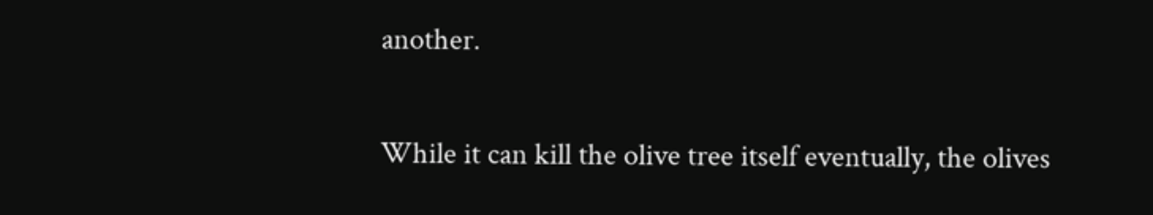another.

While it can kill the olive tree itself eventually, the olives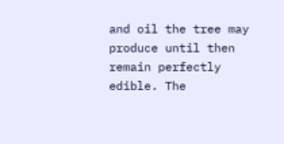and oil the tree may produce until then remain perfectly edible. The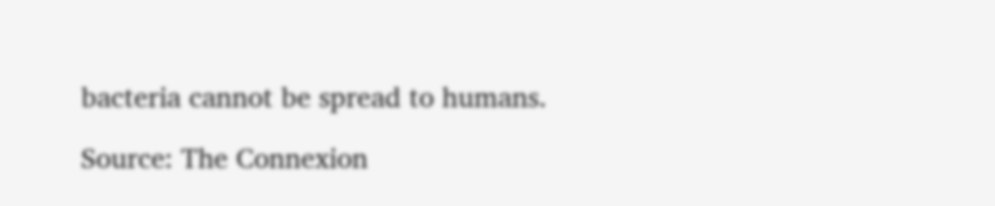bacteria cannot be spread to humans.

Source: The Connexion